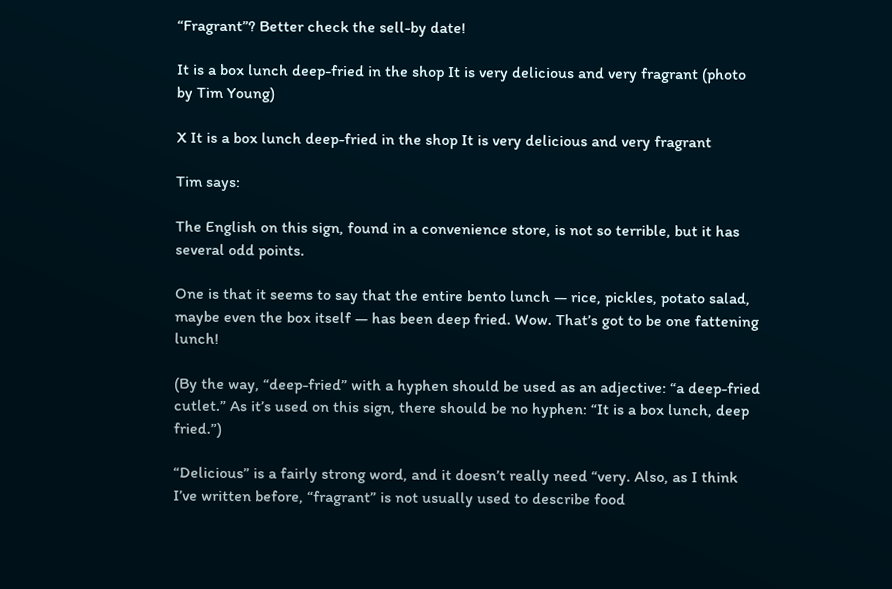“Fragrant”? Better check the sell-by date!

It is a box lunch deep-fried in the shop It is very delicious and very fragrant (photo by Tim Young)

X It is a box lunch deep-fried in the shop It is very delicious and very fragrant

Tim says:

The English on this sign, found in a convenience store, is not so terrible, but it has several odd points.

One is that it seems to say that the entire bento lunch — rice, pickles, potato salad, maybe even the box itself — has been deep fried. Wow. That’s got to be one fattening lunch!

(By the way, “deep-fried” with a hyphen should be used as an adjective: “a deep-fried cutlet.” As it’s used on this sign, there should be no hyphen: “It is a box lunch, deep fried.”)

“Delicious” is a fairly strong word, and it doesn’t really need “very. Also, as I think I’ve written before, “fragrant” is not usually used to describe food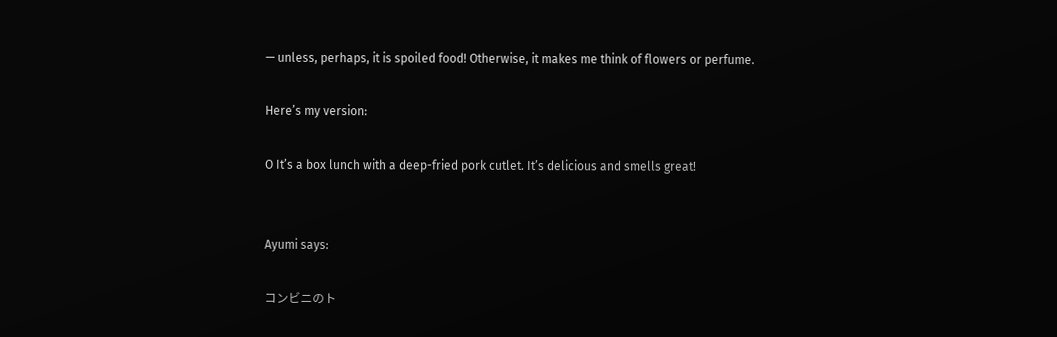— unless, perhaps, it is spoiled food! Otherwise, it makes me think of flowers or perfume.

Here’s my version:

O It’s a box lunch with a deep-fried pork cutlet. It’s delicious and smells great!


Ayumi says:

コンビニのト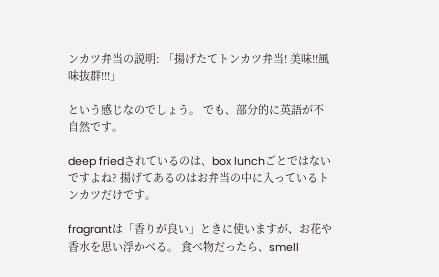ンカツ弁当の説明: 「揚げたてトンカツ弁当! 美味!!風味抜群!!!」

という感じなのでしょう。 でも、部分的に英語が不自然です。

deep friedされているのは、box lunchごとではないですよね? 揚げてあるのはお弁当の中に入っているトンカツだけです。

fragrantは「香りが良い」ときに使いますが、お花や香水を思い浮かべる。 食べ物だったら、smell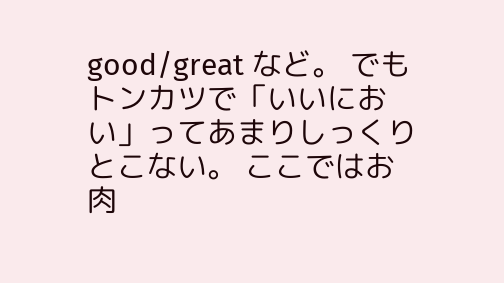good/great など。 でもトンカツで「いいにおい」ってあまりしっくりとこない。 ここではお肉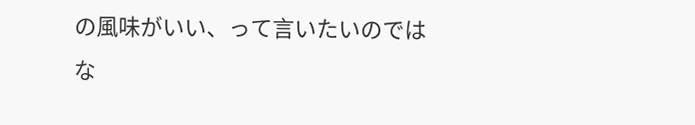の風味がいい、って言いたいのではな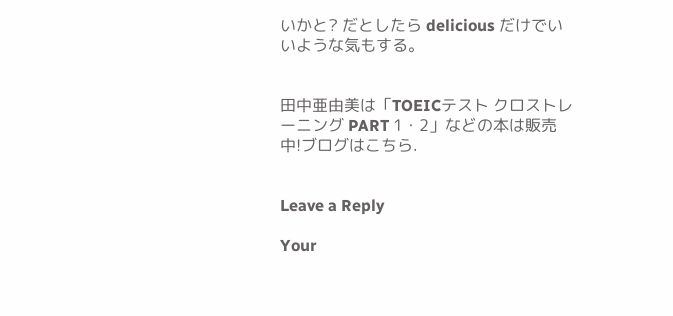いかと? だとしたら delicious だけでいいような気もする。


田中亜由美は「TOEICテスト クロストレーニング PART 1・2」などの本は販売中!ブログはこちら.


Leave a Reply

Your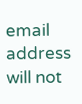email address will not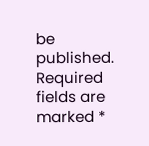be published. Required fields are marked *